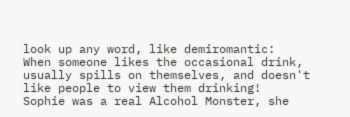look up any word, like demiromantic:
When someone likes the occasional drink, usually spills on themselves, and doesn't like people to view them drinking!
Sophie was a real Alcohol Monster, she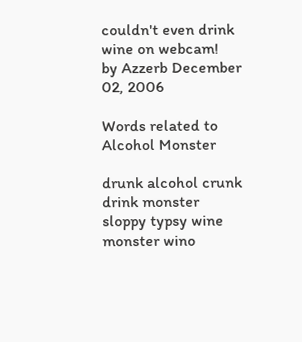couldn't even drink wine on webcam!
by Azzerb December 02, 2006

Words related to Alcohol Monster

drunk alcohol crunk drink monster sloppy typsy wine monster wino